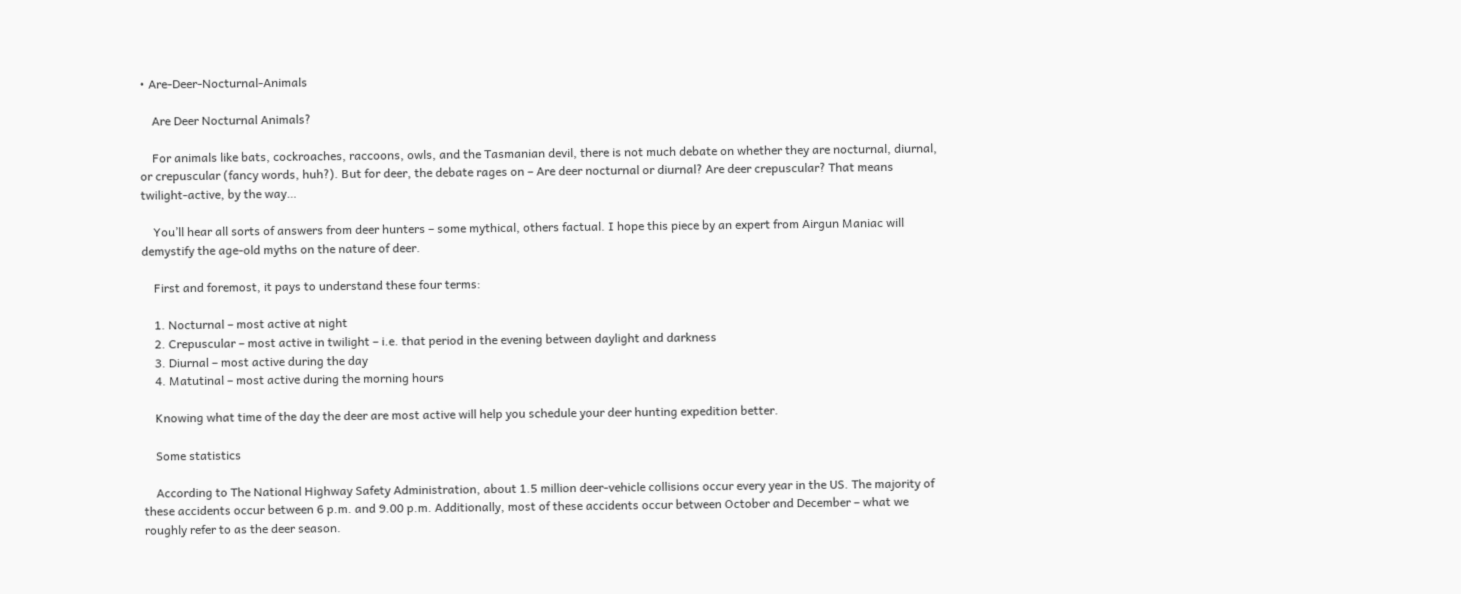• Are-Deer-Nocturnal-Animals

    Are Deer Nocturnal Animals?

    For animals like bats, cockroaches, raccoons, owls, and the Tasmanian devil, there is not much debate on whether they are nocturnal, diurnal, or crepuscular (fancy words, huh?). But for deer, the debate rages on – Are deer nocturnal or diurnal? Are deer crepuscular? That means twilight-active, by the way…

    You’ll hear all sorts of answers from deer hunters – some mythical, others factual. I hope this piece by an expert from Airgun Maniac will demystify the age-old myths on the nature of deer.

    First and foremost, it pays to understand these four terms:

    1. Nocturnal – most active at night
    2. Crepuscular – most active in twilight – i.e. that period in the evening between daylight and darkness
    3. Diurnal – most active during the day
    4. Matutinal – most active during the morning hours

    Knowing what time of the day the deer are most active will help you schedule your deer hunting expedition better.

    Some statistics

    According to The National Highway Safety Administration, about 1.5 million deer-vehicle collisions occur every year in the US. The majority of these accidents occur between 6 p.m. and 9.00 p.m. Additionally, most of these accidents occur between October and December – what we roughly refer to as the deer season.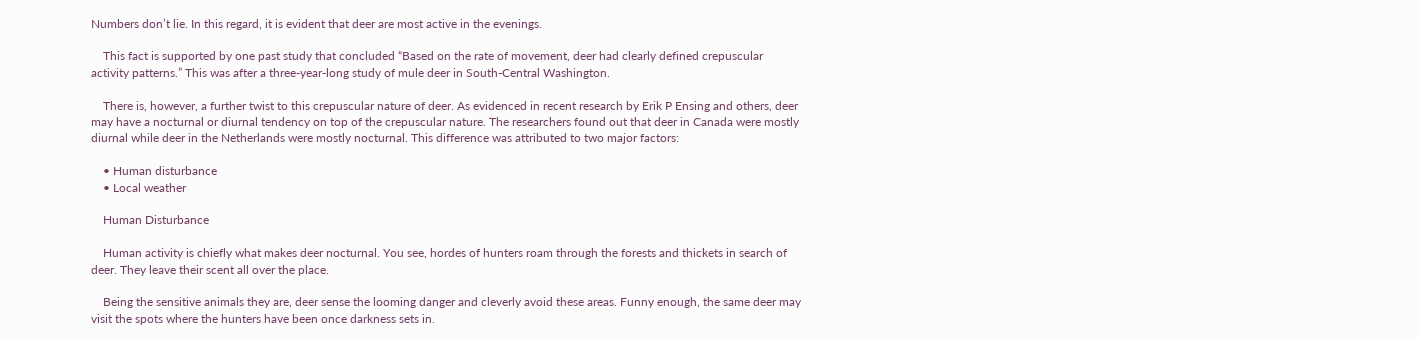Numbers don’t lie. In this regard, it is evident that deer are most active in the evenings.

    This fact is supported by one past study that concluded “Based on the rate of movement, deer had clearly defined crepuscular activity patterns.” This was after a three-year-long study of mule deer in South-Central Washington.

    There is, however, a further twist to this crepuscular nature of deer. As evidenced in recent research by Erik P Ensing and others, deer may have a nocturnal or diurnal tendency on top of the crepuscular nature. The researchers found out that deer in Canada were mostly diurnal while deer in the Netherlands were mostly nocturnal. This difference was attributed to two major factors:

    • Human disturbance
    • Local weather

    Human Disturbance

    Human activity is chiefly what makes deer nocturnal. You see, hordes of hunters roam through the forests and thickets in search of deer. They leave their scent all over the place.

    Being the sensitive animals they are, deer sense the looming danger and cleverly avoid these areas. Funny enough, the same deer may visit the spots where the hunters have been once darkness sets in.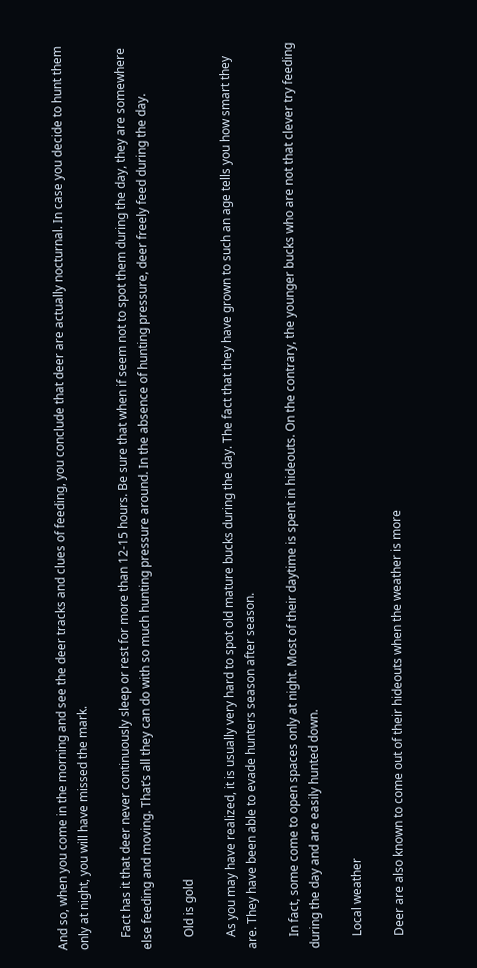And so, when you come in the morning and see the deer tracks and clues of feeding, you conclude that deer are actually nocturnal. In case you decide to hunt them only at night, you will have missed the mark.

    Fact has it that deer never continuously sleep or rest for more than 12-15 hours. Be sure that when if seem not to spot them during the day, they are somewhere else feeding and moving. That’s all they can do with so much hunting pressure around. In the absence of hunting pressure, deer freely feed during the day.

    Old is gold

    As you may have realized, it is usually very hard to spot old mature bucks during the day. The fact that they have grown to such an age tells you how smart they are. They have been able to evade hunters season after season.

    In fact, some come to open spaces only at night. Most of their daytime is spent in hideouts. On the contrary, the younger bucks who are not that clever try feeding during the day and are easily hunted down.

    Local weather

    Deer are also known to come out of their hideouts when the weather is more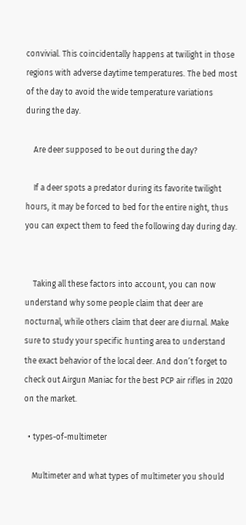convivial. This coincidentally happens at twilight in those regions with adverse daytime temperatures. The bed most of the day to avoid the wide temperature variations during the day.

    Are deer supposed to be out during the day?

    If a deer spots a predator during its favorite twilight hours, it may be forced to bed for the entire night, thus you can expect them to feed the following day during day.


    Taking all these factors into account, you can now understand why some people claim that deer are nocturnal, while others claim that deer are diurnal. Make sure to study your specific hunting area to understand the exact behavior of the local deer. And don’t forget to check out Airgun Maniac for the best PCP air rifles in 2020 on the market.

  • types-of-multimeter

    Multimeter and what types of multimeter you should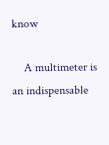know

    A multimeter is an indispensable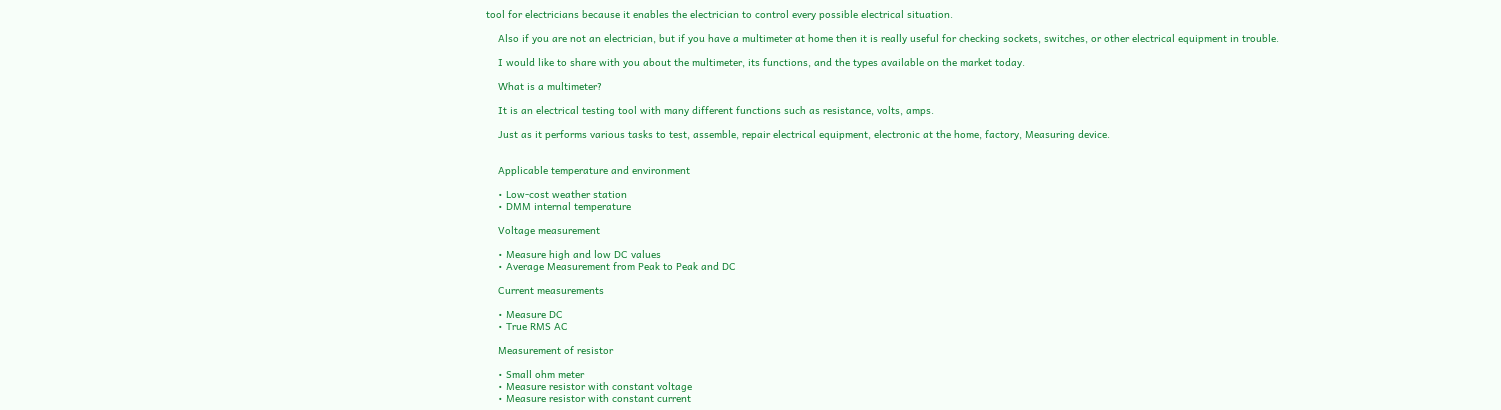tool for electricians because it enables the electrician to control every possible electrical situation.

    Also if you are not an electrician, but if you have a multimeter at home then it is really useful for checking sockets, switches, or other electrical equipment in trouble.

    I would like to share with you about the multimeter, its functions, and the types available on the market today.

    What is a multimeter?

    It is an electrical testing tool with many different functions such as resistance, volts, amps.

    Just as it performs various tasks to test, assemble, repair electrical equipment, electronic at the home, factory, Measuring device.


    Applicable temperature and environment

    • Low-cost weather station
    • DMM internal temperature

    Voltage measurement

    • Measure high and low DC values
    • Average Measurement from Peak to Peak and DC

    Current measurements

    • Measure DC
    • True RMS AC

    Measurement of resistor

    • Small ohm meter
    • Measure resistor with constant voltage
    • Measure resistor with constant current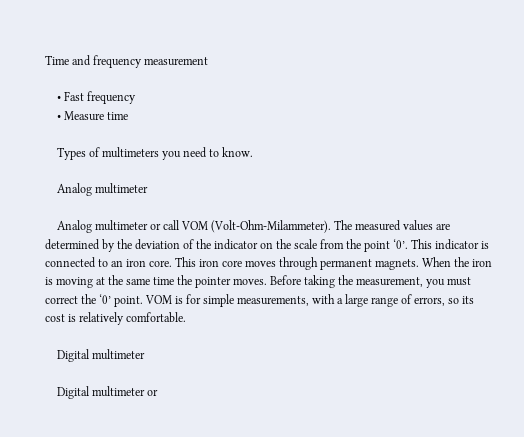Time and frequency measurement

    • Fast frequency
    • Measure time

    Types of multimeters you need to know.

    Analog multimeter

    Analog multimeter or call VOM (Volt-Ohm-Milammeter). The measured values are determined by the deviation of the indicator on the scale from the point ‘0’. This indicator is connected to an iron core. This iron core moves through permanent magnets. When the iron is moving at the same time the pointer moves. Before taking the measurement, you must correct the ‘0’ point. VOM is for simple measurements, with a large range of errors, so its cost is relatively comfortable.

    Digital multimeter

    Digital multimeter or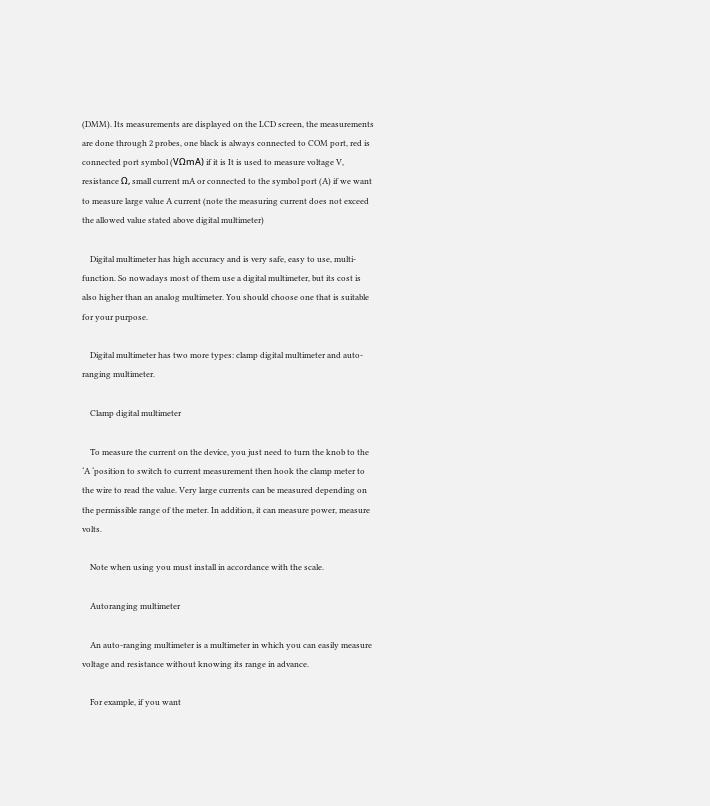(DMM). Its measurements are displayed on the LCD screen, the measurements are done through 2 probes, one black is always connected to COM port, red is connected port symbol (VΩmA) if it is It is used to measure voltage V, resistance Ω, small current mA or connected to the symbol port (A) if we want to measure large value A current (note the measuring current does not exceed the allowed value stated above digital multimeter)

    Digital multimeter has high accuracy and is very safe, easy to use, multi-function. So nowadays most of them use a digital multimeter, but its cost is also higher than an analog multimeter. You should choose one that is suitable for your purpose.

    Digital multimeter has two more types: clamp digital multimeter and auto-ranging multimeter.

    Clamp digital multimeter

    To measure the current on the device, you just need to turn the knob to the ‘A ‘position to switch to current measurement then hook the clamp meter to the wire to read the value. Very large currents can be measured depending on the permissible range of the meter. In addition, it can measure power, measure volts.

    Note when using you must install in accordance with the scale.

    Autoranging multimeter

    An auto-ranging multimeter is a multimeter in which you can easily measure voltage and resistance without knowing its range in advance.

    For example, if you want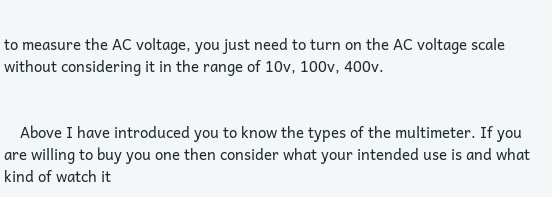to measure the AC voltage, you just need to turn on the AC voltage scale without considering it in the range of 10v, 100v, 400v.


    Above I have introduced you to know the types of the multimeter. If you are willing to buy you one then consider what your intended use is and what kind of watch it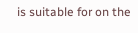is suitable for on the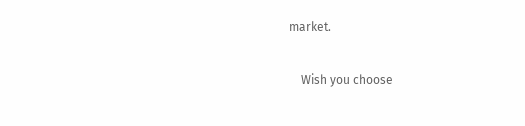market.

    Wish you choose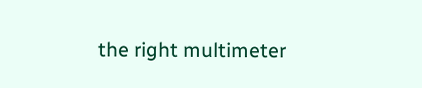the right multimeter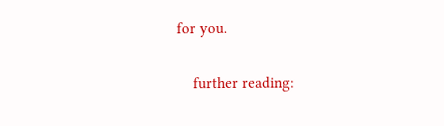for you.

    further reading: